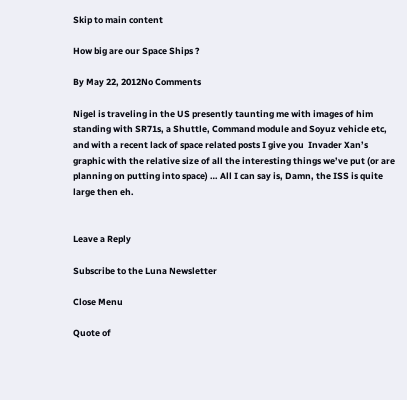Skip to main content

How big are our Space Ships ?

By May 22, 2012No Comments

Nigel is traveling in the US presently taunting me with images of him standing with SR71s, a Shuttle, Command module and Soyuz vehicle etc, and with a recent lack of space related posts I give you  Invader Xan’s graphic with the relative size of all the interesting things we’ve put (or are planning on putting into space) … All I can say is, Damn, the ISS is quite large then eh.


Leave a Reply

Subscribe to the Luna Newsletter

Close Menu

Quote of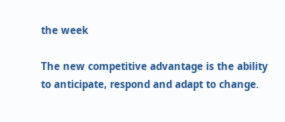the week

The new competitive advantage is the ability to anticipate, respond and adapt to change.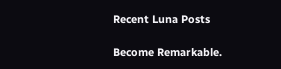Recent Luna Posts

Become Remarkable.